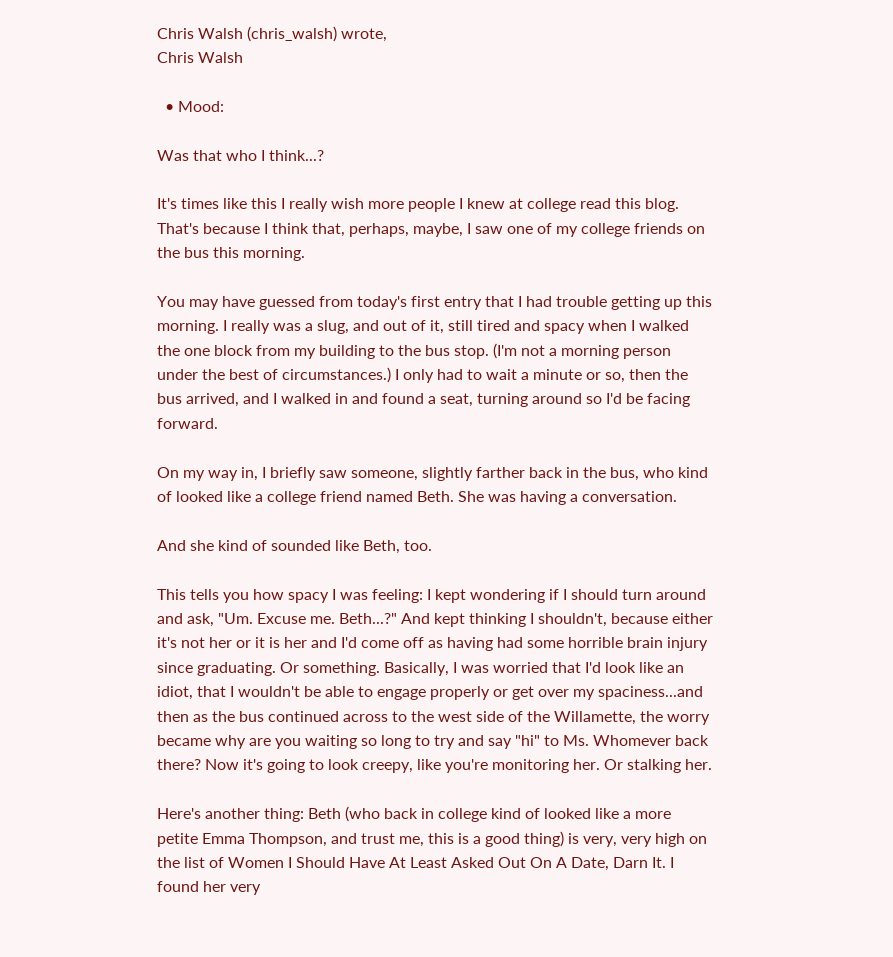Chris Walsh (chris_walsh) wrote,
Chris Walsh

  • Mood:

Was that who I think...?

It's times like this I really wish more people I knew at college read this blog. That's because I think that, perhaps, maybe, I saw one of my college friends on the bus this morning.

You may have guessed from today's first entry that I had trouble getting up this morning. I really was a slug, and out of it, still tired and spacy when I walked the one block from my building to the bus stop. (I'm not a morning person under the best of circumstances.) I only had to wait a minute or so, then the bus arrived, and I walked in and found a seat, turning around so I'd be facing forward.

On my way in, I briefly saw someone, slightly farther back in the bus, who kind of looked like a college friend named Beth. She was having a conversation.

And she kind of sounded like Beth, too.

This tells you how spacy I was feeling: I kept wondering if I should turn around and ask, "Um. Excuse me. Beth...?" And kept thinking I shouldn't, because either it's not her or it is her and I'd come off as having had some horrible brain injury since graduating. Or something. Basically, I was worried that I'd look like an idiot, that I wouldn't be able to engage properly or get over my spaciness...and then as the bus continued across to the west side of the Willamette, the worry became why are you waiting so long to try and say "hi" to Ms. Whomever back there? Now it's going to look creepy, like you're monitoring her. Or stalking her.

Here's another thing: Beth (who back in college kind of looked like a more petite Emma Thompson, and trust me, this is a good thing) is very, very high on the list of Women I Should Have At Least Asked Out On A Date, Darn It. I found her very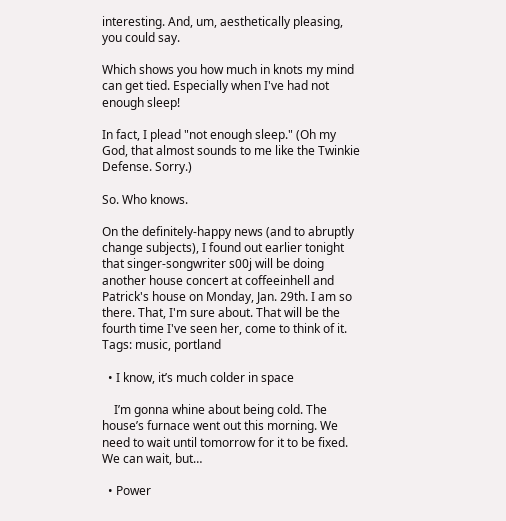interesting. And, um, aesthetically pleasing, you could say.

Which shows you how much in knots my mind can get tied. Especially when I've had not enough sleep!

In fact, I plead "not enough sleep." (Oh my God, that almost sounds to me like the Twinkie Defense. Sorry.)

So. Who knows.

On the definitely-happy news (and to abruptly change subjects), I found out earlier tonight that singer-songwriter s00j will be doing another house concert at coffeeinhell and Patrick's house on Monday, Jan. 29th. I am so there. That, I'm sure about. That will be the fourth time I've seen her, come to think of it.
Tags: music, portland

  • I know, it’s much colder in space

    I’m gonna whine about being cold. The house’s furnace went out this morning. We need to wait until tomorrow for it to be fixed. We can wait, but…

  • Power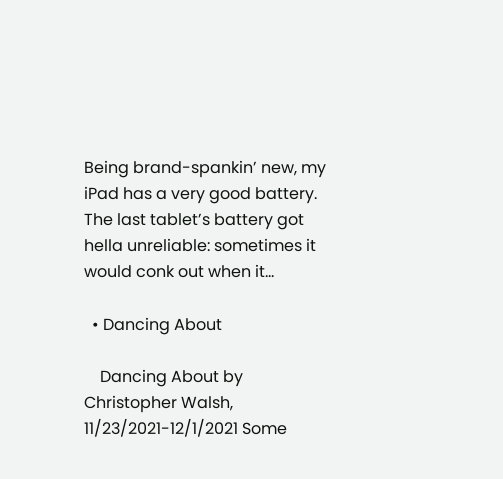Being brand-spankin’ new, my iPad has a very good battery. The last tablet’s battery got hella unreliable: sometimes it would conk out when it…

  • Dancing About

    Dancing About by Christopher Walsh, 11/23/2021-12/1/2021 Some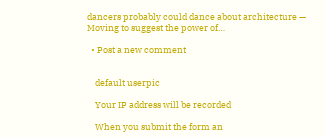dancers probably could dance about architecture — Moving to suggest the power of…

  • Post a new comment


    default userpic

    Your IP address will be recorded

    When you submit the form an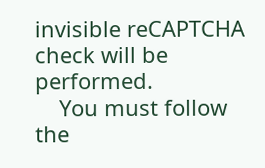invisible reCAPTCHA check will be performed.
    You must follow the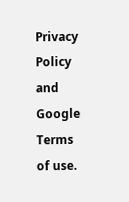Privacy Policy and Google Terms of use.